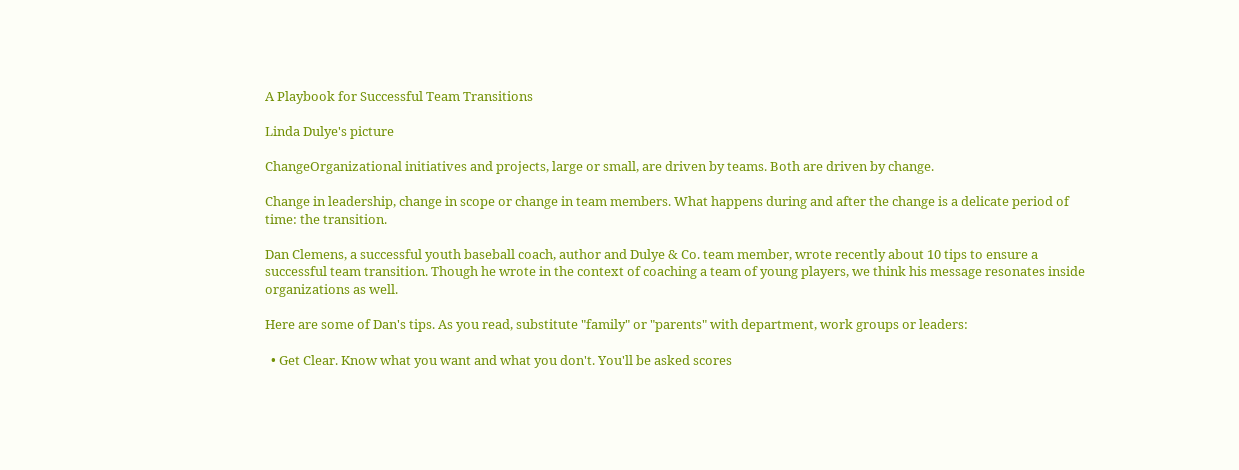A Playbook for Successful Team Transitions

Linda Dulye's picture

ChangeOrganizational initiatives and projects, large or small, are driven by teams. Both are driven by change.

Change in leadership, change in scope or change in team members. What happens during and after the change is a delicate period of time: the transition.

Dan Clemens, a successful youth baseball coach, author and Dulye & Co. team member, wrote recently about 10 tips to ensure a successful team transition. Though he wrote in the context of coaching a team of young players, we think his message resonates inside organizations as well.

Here are some of Dan's tips. As you read, substitute "family" or "parents" with department, work groups or leaders:

  • Get Clear. Know what you want and what you don't. You'll be asked scores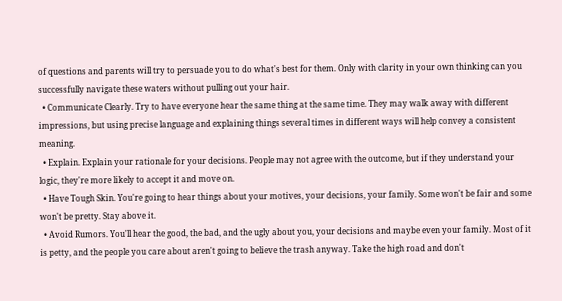of questions and parents will try to persuade you to do what's best for them. Only with clarity in your own thinking can you successfully navigate these waters without pulling out your hair.
  • Communicate Clearly. Try to have everyone hear the same thing at the same time. They may walk away with different impressions, but using precise language and explaining things several times in different ways will help convey a consistent meaning.
  • Explain. Explain your rationale for your decisions. People may not agree with the outcome, but if they understand your logic, they're more likely to accept it and move on.
  • Have Tough Skin. You're going to hear things about your motives, your decisions, your family. Some won't be fair and some won't be pretty. Stay above it.
  • Avoid Rumors. You'll hear the good, the bad, and the ugly about you, your decisions and maybe even your family. Most of it is petty, and the people you care about aren't going to believe the trash anyway. Take the high road and don't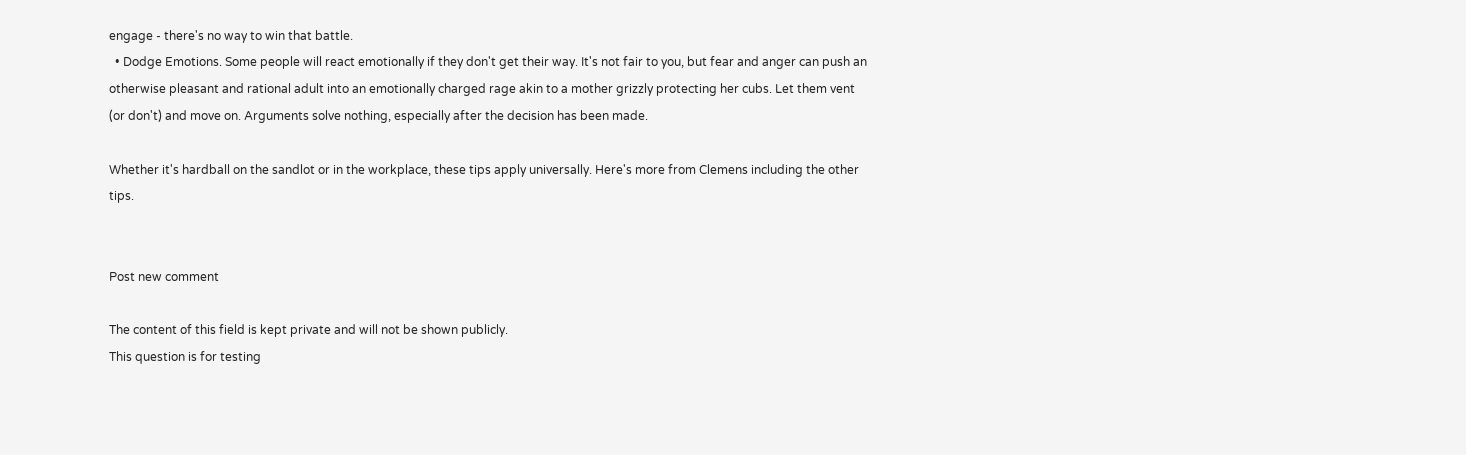engage - there's no way to win that battle.
  • Dodge Emotions. Some people will react emotionally if they don't get their way. It's not fair to you, but fear and anger can push an otherwise pleasant and rational adult into an emotionally charged rage akin to a mother grizzly protecting her cubs. Let them vent (or don't) and move on. Arguments solve nothing, especially after the decision has been made.

Whether it's hardball on the sandlot or in the workplace, these tips apply universally. Here's more from Clemens including the other tips.


Post new comment

The content of this field is kept private and will not be shown publicly.
This question is for testing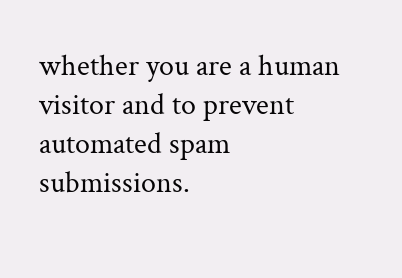whether you are a human visitor and to prevent automated spam submissions.